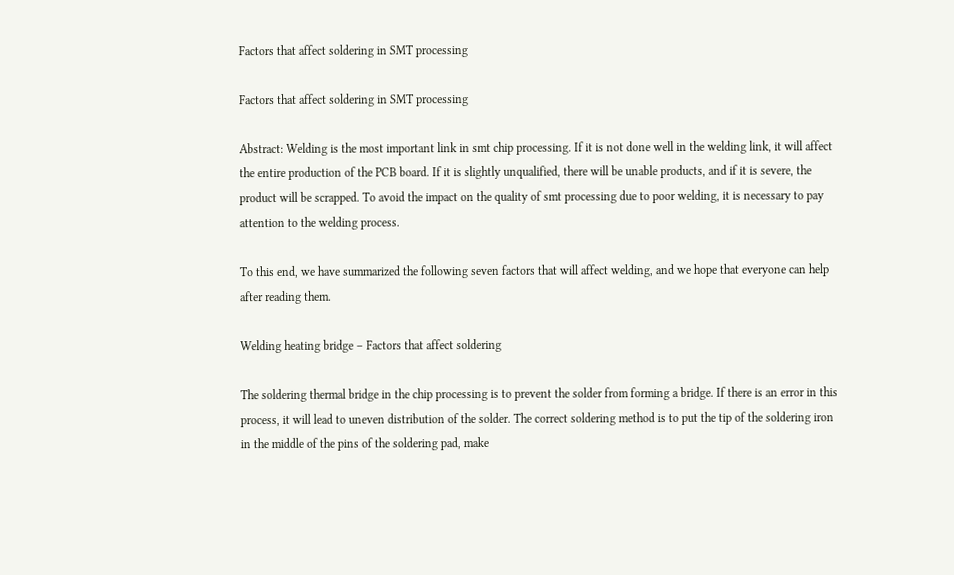Factors that affect soldering in SMT processing

Factors that affect soldering in SMT processing

Abstract: Welding is the most important link in smt chip processing. If it is not done well in the welding link, it will affect the entire production of the PCB board. If it is slightly unqualified, there will be unable products, and if it is severe, the product will be scrapped. To avoid the impact on the quality of smt processing due to poor welding, it is necessary to pay attention to the welding process.

To this end, we have summarized the following seven factors that will affect welding, and we hope that everyone can help after reading them.

Welding heating bridge – Factors that affect soldering

The soldering thermal bridge in the chip processing is to prevent the solder from forming a bridge. If there is an error in this process, it will lead to uneven distribution of the solder. The correct soldering method is to put the tip of the soldering iron in the middle of the pins of the soldering pad, make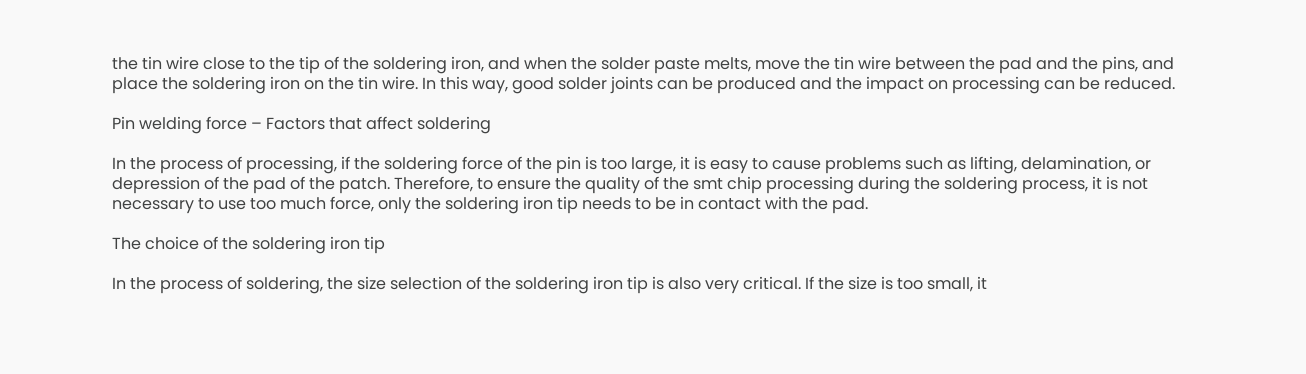the tin wire close to the tip of the soldering iron, and when the solder paste melts, move the tin wire between the pad and the pins, and place the soldering iron on the tin wire. In this way, good solder joints can be produced and the impact on processing can be reduced.

Pin welding force – Factors that affect soldering

In the process of processing, if the soldering force of the pin is too large, it is easy to cause problems such as lifting, delamination, or depression of the pad of the patch. Therefore, to ensure the quality of the smt chip processing during the soldering process, it is not necessary to use too much force, only the soldering iron tip needs to be in contact with the pad.

The choice of the soldering iron tip

In the process of soldering, the size selection of the soldering iron tip is also very critical. If the size is too small, it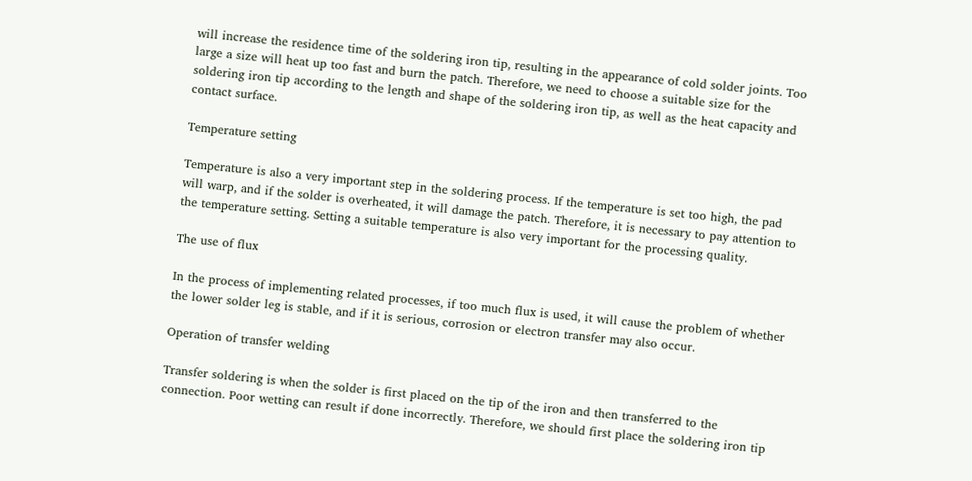will increase the residence time of the soldering iron tip, resulting in the appearance of cold solder joints. Too large a size will heat up too fast and burn the patch. Therefore, we need to choose a suitable size for the soldering iron tip according to the length and shape of the soldering iron tip, as well as the heat capacity and contact surface.

Temperature setting

Temperature is also a very important step in the soldering process. If the temperature is set too high, the pad will warp, and if the solder is overheated, it will damage the patch. Therefore, it is necessary to pay attention to the temperature setting. Setting a suitable temperature is also very important for the processing quality.

The use of flux

In the process of implementing related processes, if too much flux is used, it will cause the problem of whether the lower solder leg is stable, and if it is serious, corrosion or electron transfer may also occur.

Operation of transfer welding

Transfer soldering is when the solder is first placed on the tip of the iron and then transferred to the connection. Poor wetting can result if done incorrectly. Therefore, we should first place the soldering iron tip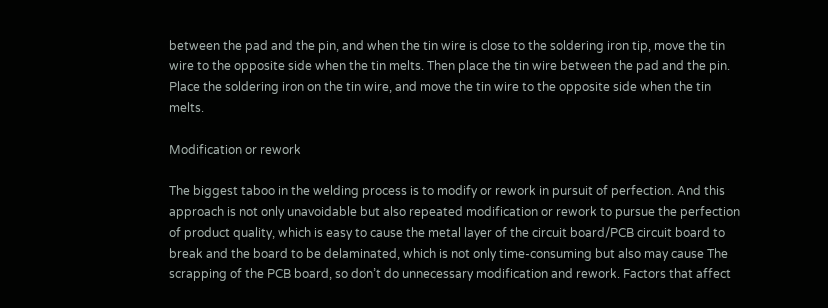between the pad and the pin, and when the tin wire is close to the soldering iron tip, move the tin wire to the opposite side when the tin melts. Then place the tin wire between the pad and the pin. Place the soldering iron on the tin wire, and move the tin wire to the opposite side when the tin melts.

Modification or rework

The biggest taboo in the welding process is to modify or rework in pursuit of perfection. And this approach is not only unavoidable but also repeated modification or rework to pursue the perfection of product quality, which is easy to cause the metal layer of the circuit board/PCB circuit board to break and the board to be delaminated, which is not only time-consuming but also may cause The scrapping of the PCB board, so don’t do unnecessary modification and rework. Factors that affect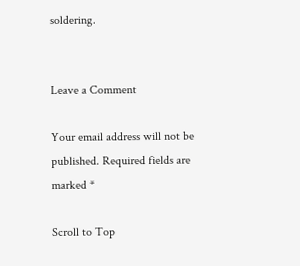soldering.


Leave a Comment

Your email address will not be published. Required fields are marked *

Scroll to Top